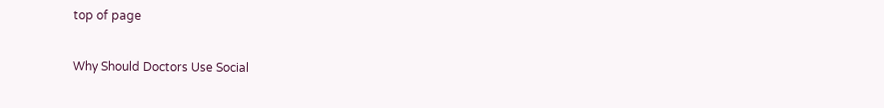top of page

Why Should Doctors Use Social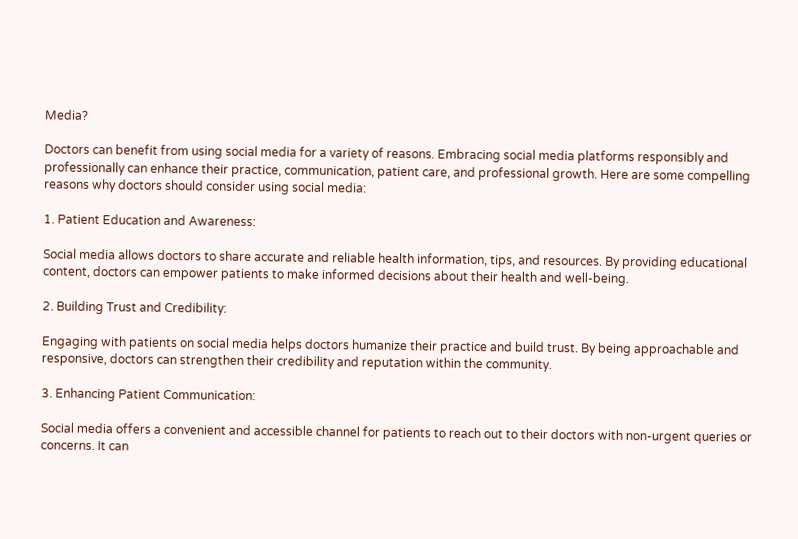Media?

Doctors can benefit from using social media for a variety of reasons. Embracing social media platforms responsibly and professionally can enhance their practice, communication, patient care, and professional growth. Here are some compelling reasons why doctors should consider using social media:

1. Patient Education and Awareness:

Social media allows doctors to share accurate and reliable health information, tips, and resources. By providing educational content, doctors can empower patients to make informed decisions about their health and well-being.

2. Building Trust and Credibility:

Engaging with patients on social media helps doctors humanize their practice and build trust. By being approachable and responsive, doctors can strengthen their credibility and reputation within the community.

3. Enhancing Patient Communication:

Social media offers a convenient and accessible channel for patients to reach out to their doctors with non-urgent queries or concerns. It can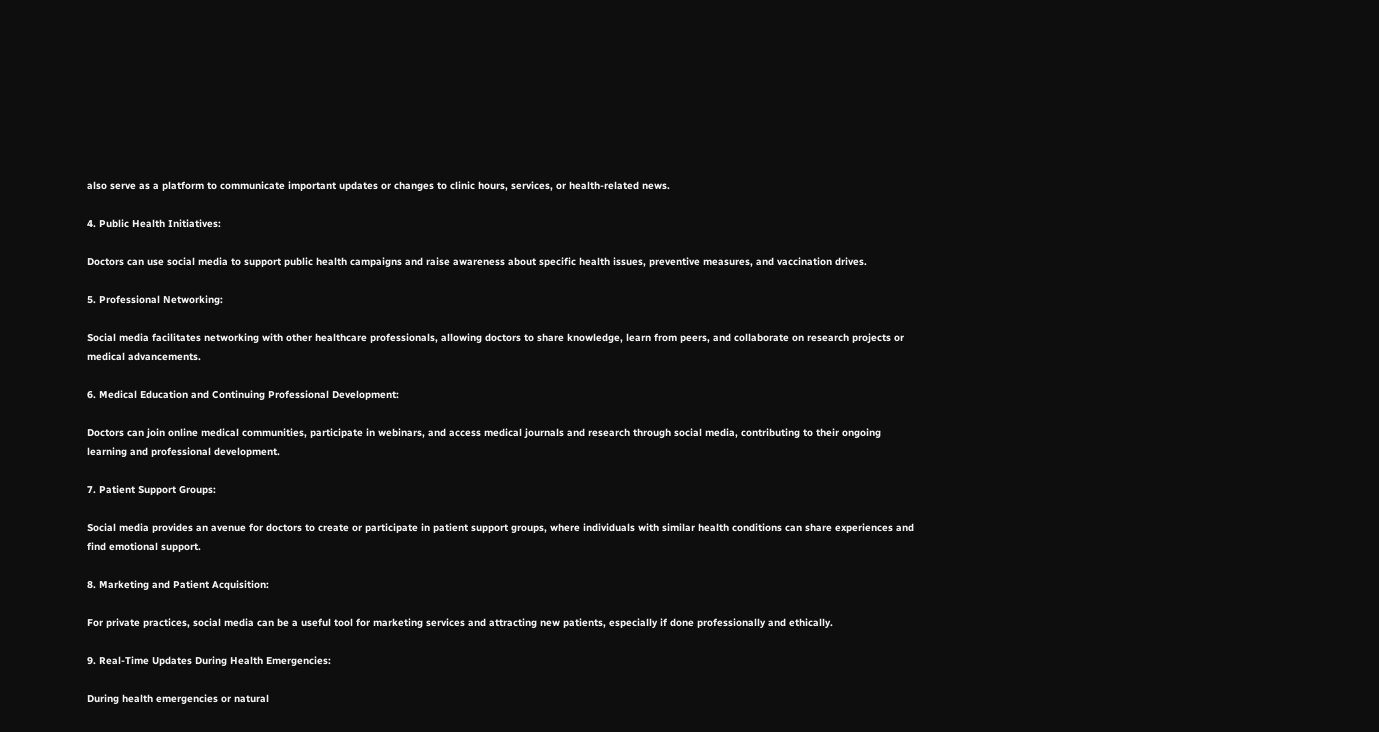also serve as a platform to communicate important updates or changes to clinic hours, services, or health-related news.

4. Public Health Initiatives:

Doctors can use social media to support public health campaigns and raise awareness about specific health issues, preventive measures, and vaccination drives.

5. Professional Networking:

Social media facilitates networking with other healthcare professionals, allowing doctors to share knowledge, learn from peers, and collaborate on research projects or medical advancements.

6. Medical Education and Continuing Professional Development:

Doctors can join online medical communities, participate in webinars, and access medical journals and research through social media, contributing to their ongoing learning and professional development.

7. Patient Support Groups:

Social media provides an avenue for doctors to create or participate in patient support groups, where individuals with similar health conditions can share experiences and find emotional support.

8. Marketing and Patient Acquisition:

For private practices, social media can be a useful tool for marketing services and attracting new patients, especially if done professionally and ethically.

9. Real-Time Updates During Health Emergencies:

During health emergencies or natural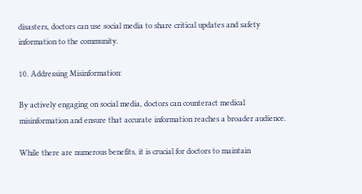disasters, doctors can use social media to share critical updates and safety information to the community.

10. Addressing Misinformation:

By actively engaging on social media, doctors can counteract medical misinformation and ensure that accurate information reaches a broader audience.

While there are numerous benefits, it is crucial for doctors to maintain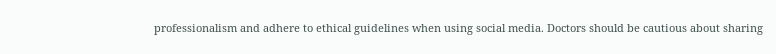professionalism and adhere to ethical guidelines when using social media. Doctors should be cautious about sharing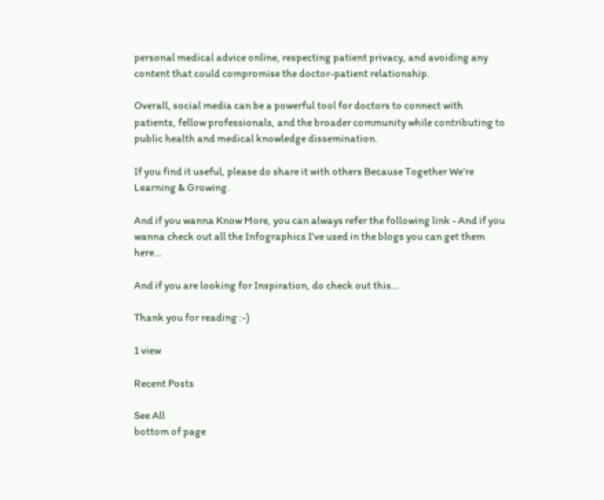personal medical advice online, respecting patient privacy, and avoiding any content that could compromise the doctor-patient relationship.

Overall, social media can be a powerful tool for doctors to connect with patients, fellow professionals, and the broader community while contributing to public health and medical knowledge dissemination.

If you find it useful, please do share it with others Because Together We’re Learning & Growing.

And if you wanna Know More, you can always refer the following link - And if you wanna check out all the Infographics I’ve used in the blogs you can get them here…

And if you are looking for Inspiration, do check out this…

Thank you for reading :-)

1 view

Recent Posts

See All
bottom of page